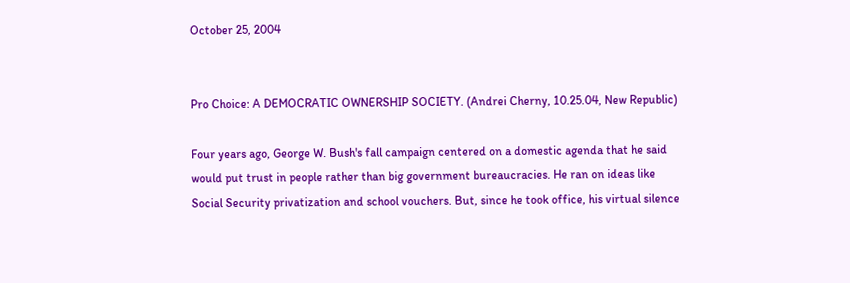October 25, 2004


Pro Choice: A DEMOCRATIC OWNERSHIP SOCIETY. (Andrei Cherny, 10.25.04, New Republic)

Four years ago, George W. Bush's fall campaign centered on a domestic agenda that he said would put trust in people rather than big government bureaucracies. He ran on ideas like Social Security privatization and school vouchers. But, since he took office, his virtual silence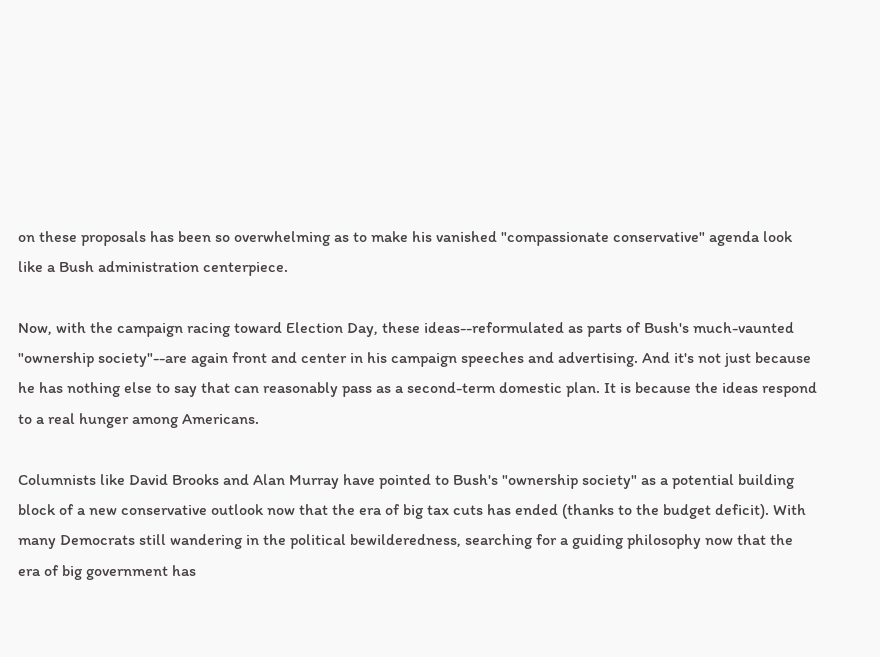on these proposals has been so overwhelming as to make his vanished "compassionate conservative" agenda look like a Bush administration centerpiece.

Now, with the campaign racing toward Election Day, these ideas--reformulated as parts of Bush's much-vaunted "ownership society"--are again front and center in his campaign speeches and advertising. And it's not just because he has nothing else to say that can reasonably pass as a second-term domestic plan. It is because the ideas respond to a real hunger among Americans.

Columnists like David Brooks and Alan Murray have pointed to Bush's "ownership society" as a potential building block of a new conservative outlook now that the era of big tax cuts has ended (thanks to the budget deficit). With many Democrats still wandering in the political bewilderedness, searching for a guiding philosophy now that the era of big government has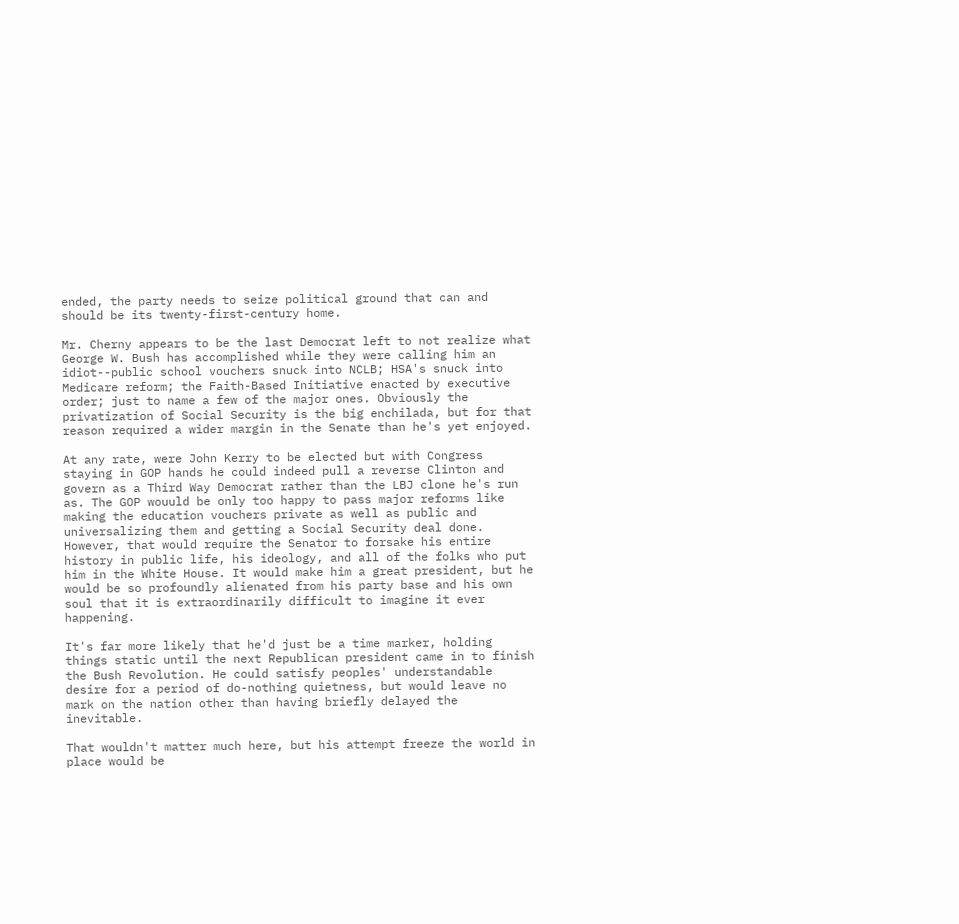ended, the party needs to seize political ground that can and should be its twenty-first-century home.

Mr. Cherny appears to be the last Democrat left to not realize what George W. Bush has accomplished while they were calling him an idiot--public school vouchers snuck into NCLB; HSA's snuck into Medicare reform; the Faith-Based Initiative enacted by executive order; just to name a few of the major ones. Obviously the privatization of Social Security is the big enchilada, but for that reason required a wider margin in the Senate than he's yet enjoyed.

At any rate, were John Kerry to be elected but with Congress staying in GOP hands he could indeed pull a reverse Clinton and govern as a Third Way Democrat rather than the LBJ clone he's run as. The GOP wouuld be only too happy to pass major reforms like making the education vouchers private as well as public and universalizing them and getting a Social Security deal done. However, that would require the Senator to forsake his entire history in public life, his ideology, and all of the folks who put him in the White House. It would make him a great president, but he would be so profoundly alienated from his party base and his own soul that it is extraordinarily difficult to imagine it ever happening.

It's far more likely that he'd just be a time marker, holding things static until the next Republican president came in to finish the Bush Revolution. He could satisfy peoples' understandable desire for a period of do-nothing quietness, but would leave no mark on the nation other than having briefly delayed the inevitable.

That wouldn't matter much here, but his attempt freeze the world in place would be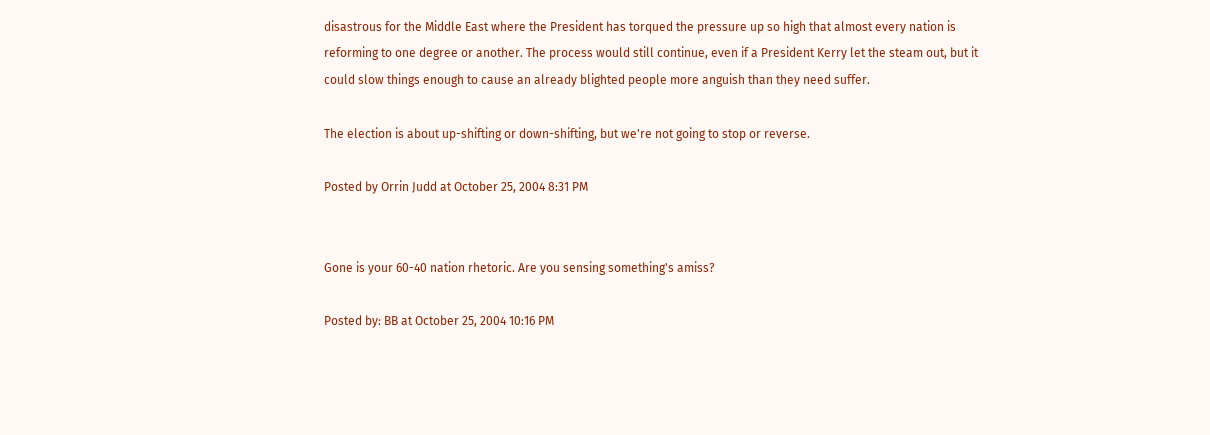disastrous for the Middle East where the President has torqued the pressure up so high that almost every nation is reforming to one degree or another. The process would still continue, even if a President Kerry let the steam out, but it could slow things enough to cause an already blighted people more anguish than they need suffer.

The election is about up-shifting or down-shifting, but we're not going to stop or reverse.

Posted by Orrin Judd at October 25, 2004 8:31 PM


Gone is your 60-40 nation rhetoric. Are you sensing something's amiss?

Posted by: BB at October 25, 2004 10:16 PM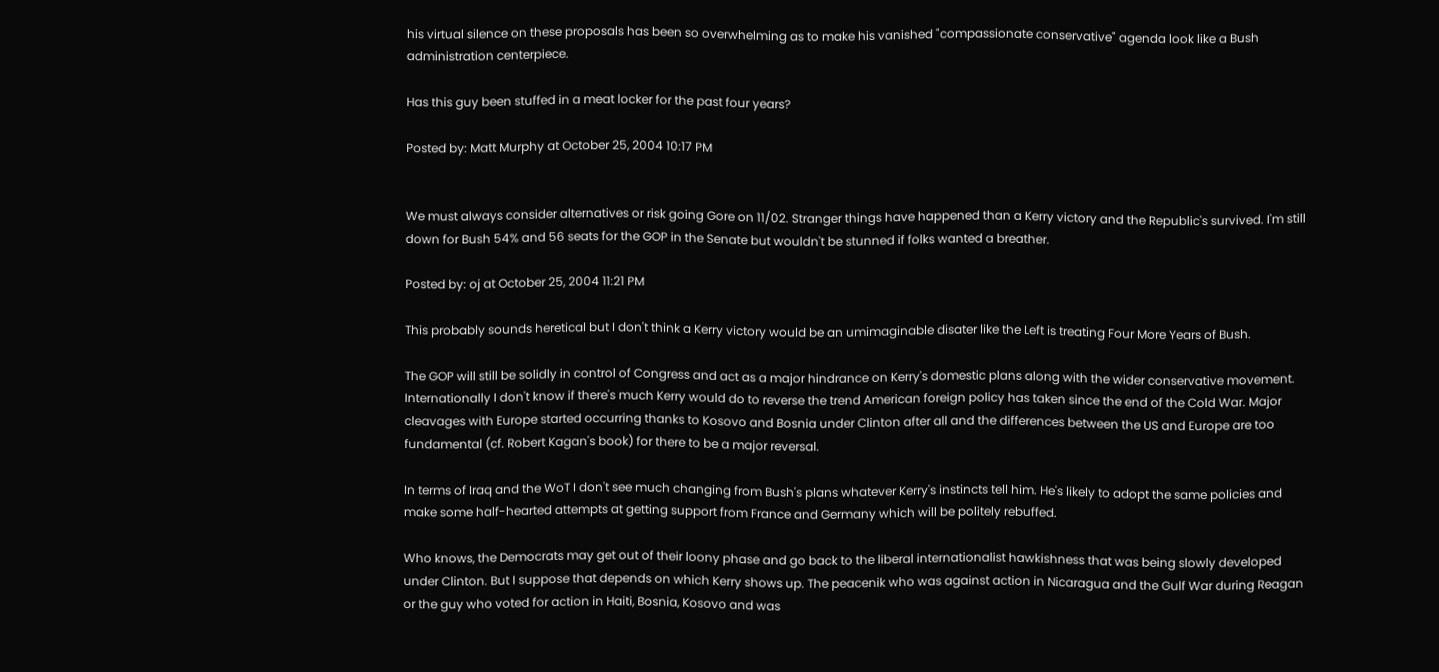his virtual silence on these proposals has been so overwhelming as to make his vanished "compassionate conservative" agenda look like a Bush administration centerpiece.

Has this guy been stuffed in a meat locker for the past four years?

Posted by: Matt Murphy at October 25, 2004 10:17 PM


We must always consider alternatives or risk going Gore on 11/02. Stranger things have happened than a Kerry victory and the Republic's survived. I'm still down for Bush 54% and 56 seats for the GOP in the Senate but wouldn't be stunned if folks wanted a breather.

Posted by: oj at October 25, 2004 11:21 PM

This probably sounds heretical but I don't think a Kerry victory would be an umimaginable disater like the Left is treating Four More Years of Bush.

The GOP will still be solidly in control of Congress and act as a major hindrance on Kerry's domestic plans along with the wider conservative movement. Internationally I don't know if there's much Kerry would do to reverse the trend American foreign policy has taken since the end of the Cold War. Major cleavages with Europe started occurring thanks to Kosovo and Bosnia under Clinton after all and the differences between the US and Europe are too fundamental (cf. Robert Kagan's book) for there to be a major reversal.

In terms of Iraq and the WoT I don't see much changing from Bush's plans whatever Kerry's instincts tell him. He's likely to adopt the same policies and make some half-hearted attempts at getting support from France and Germany which will be politely rebuffed.

Who knows, the Democrats may get out of their loony phase and go back to the liberal internationalist hawkishness that was being slowly developed under Clinton. But I suppose that depends on which Kerry shows up. The peacenik who was against action in Nicaragua and the Gulf War during Reagan or the guy who voted for action in Haiti, Bosnia, Kosovo and was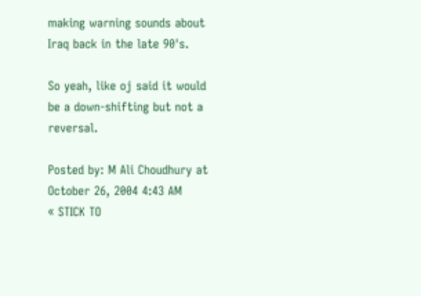making warning sounds about Iraq back in the late 90's.

So yeah, like oj said it would be a down-shifting but not a reversal.

Posted by: M Ali Choudhury at October 26, 2004 4:43 AM
« STICK TO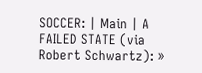SOCCER: | Main | A FAILED STATE (via Robert Schwartz): »